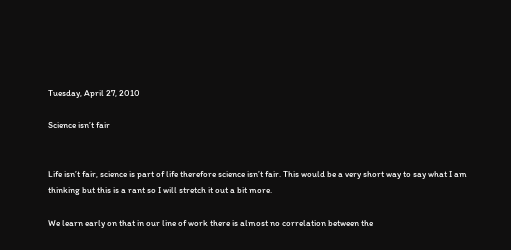Tuesday, April 27, 2010

Science isn’t fair


Life isn’t fair, science is part of life therefore science isn’t fair. This would be a very short way to say what I am thinking but this is a rant so I will stretch it out a bit more.

We learn early on that in our line of work there is almost no correlation between the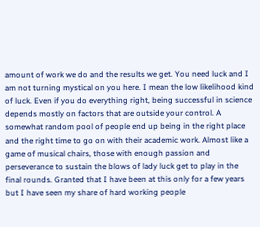amount of work we do and the results we get. You need luck and I am not turning mystical on you here. I mean the low likelihood kind of luck. Even if you do everything right, being successful in science depends mostly on factors that are outside your control. A somewhat random pool of people end up being in the right place and the right time to go on with their academic work. Almost like a game of musical chairs, those with enough passion and perseverance to sustain the blows of lady luck get to play in the final rounds. Granted that I have been at this only for a few years but I have seen my share of hard working people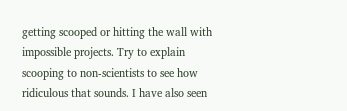getting scooped or hitting the wall with impossible projects. Try to explain scooping to non-scientists to see how ridiculous that sounds. I have also seen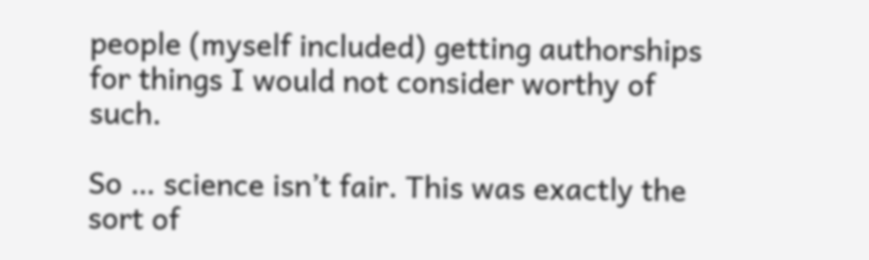people (myself included) getting authorships for things I would not consider worthy of such.

So … science isn’t fair. This was exactly the sort of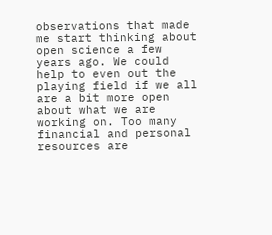observations that made me start thinking about open science a few years ago. We could help to even out the playing field if we all are a bit more open about what we are working on. Too many financial and personal resources are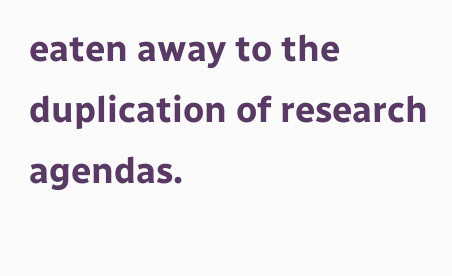eaten away to the duplication of research agendas.